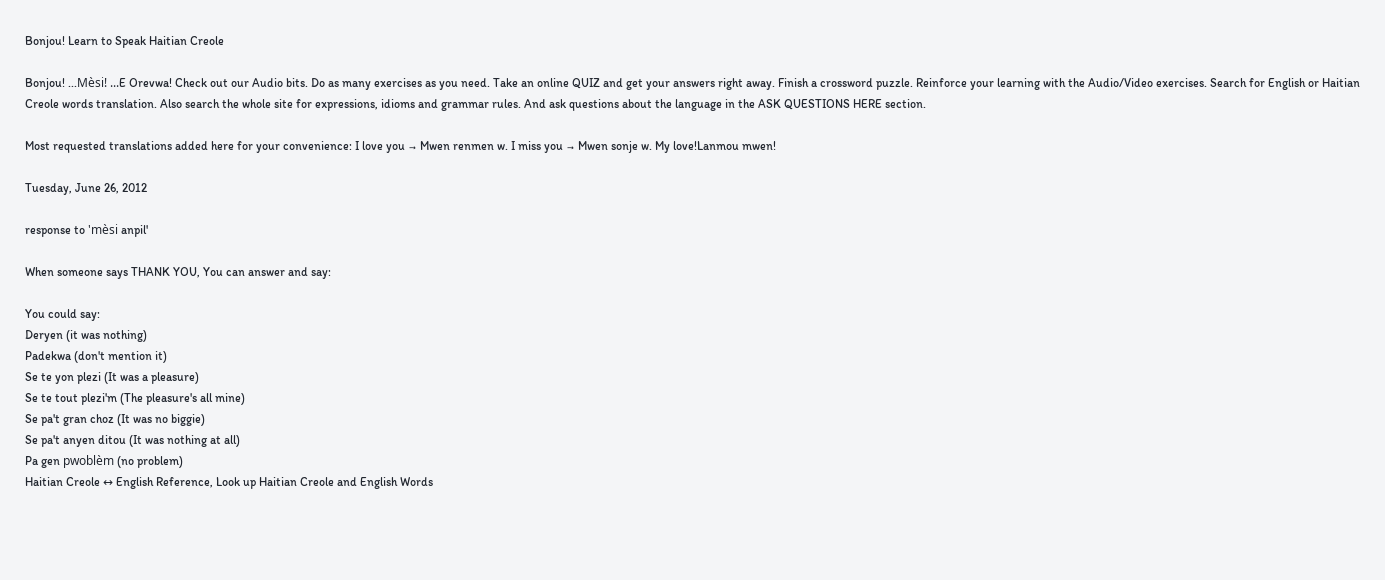Bonjou! Learn to Speak Haitian Creole

Bonjou! ...Mèsi! ...E Orevwa! Check out our Audio bits. Do as many exercises as you need. Take an online QUIZ and get your answers right away. Finish a crossword puzzle. Reinforce your learning with the Audio/Video exercises. Search for English or Haitian Creole words translation. Also search the whole site for expressions, idioms and grammar rules. And ask questions about the language in the ASK QUESTIONS HERE section.

Most requested translations added here for your convenience: I love you → Mwen renmen w. I miss you → Mwen sonje w. My love!Lanmou mwen!

Tuesday, June 26, 2012

response to 'mèsi anpil'

When someone says THANK YOU, You can answer and say:

You could say:
Deryen (it was nothing)
Padekwa (don't mention it)
Se te yon plezi (It was a pleasure)
Se te tout plezi'm (The pleasure's all mine)
Se pa't gran choz (It was no biggie)
Se pa't anyen ditou (It was nothing at all)
Pa gen pwoblèm (no problem)
Haitian Creole ↔ English Reference, Look up Haitian Creole and English Words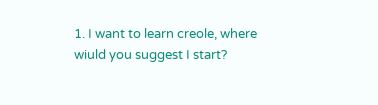1. I want to learn creole, where wiuld you suggest I start?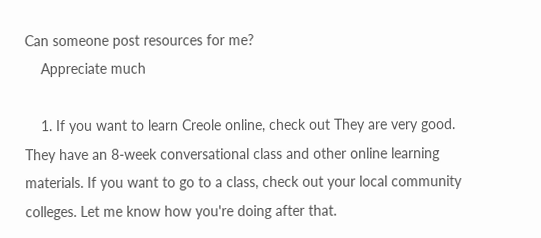Can someone post resources for me?
    Appreciate much

    1. If you want to learn Creole online, check out They are very good. They have an 8-week conversational class and other online learning materials. If you want to go to a class, check out your local community colleges. Let me know how you're doing after that.